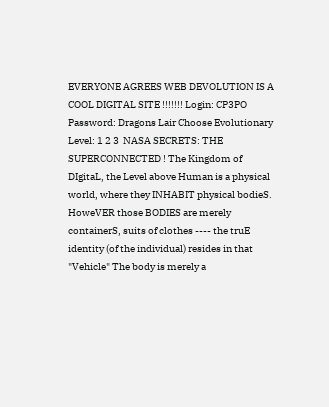EVERYONE AGREES WEB DEVOLUTION IS A COOL DIGITAL SITE !!!!!!! Login: CP3PO Password: Dragons Lair Choose Evolutionary Level: 1 2 3  NASA SECRETS: THE SUPERCONNECTED ! The Kingdom of DIgitaL, the Level above Human is a physical world, where they INHABIT physical bodieS. HoweVER those BODIES are merely containerS, suits of clothes ---- the truE identity (of the individual) resides in that "Vehicle" The body is merely a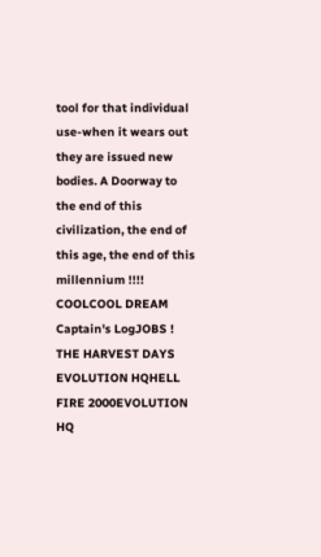tool for that individual use-when it wears out they are issued new bodies. A Doorway to the end of this civilization, the end of this age, the end of this millennium !!!! COOLCOOL DREAM Captain's LogJOBS ! THE HARVEST DAYS EVOLUTION HQHELL FIRE 2000EVOLUTION HQ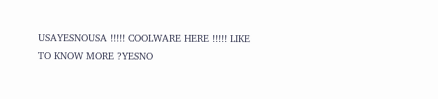USAYESNOUSA !!!!! COOLWARE HERE !!!!! LIKE TO KNOW MORE ?YESNO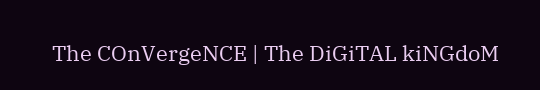The COnVergeNCE | The DiGiTAL kiNGdoM